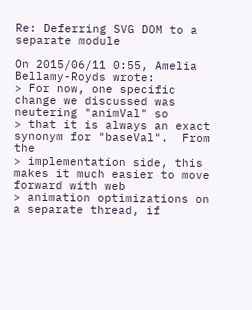Re: Deferring SVG DOM to a separate module

On 2015/06/11 0:55, Amelia Bellamy-Royds wrote:
> For now, one specific change we discussed was neutering "animVal" so
> that it is always an exact synonym for "baseVal".  From the
> implementation side, this makes it much easier to move forward with web
> animation optimizations on a separate thread, if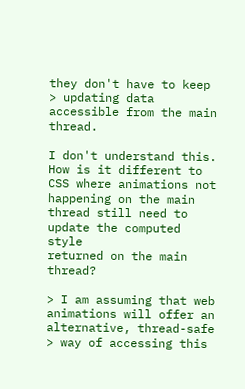they don't have to keep
> updating data accessible from the main thread.

I don't understand this. How is it different to CSS where animations not
happening on the main thread still need to update the computed style
returned on the main thread?

> I am assuming that web animations will offer an alternative, thread-safe
> way of accessing this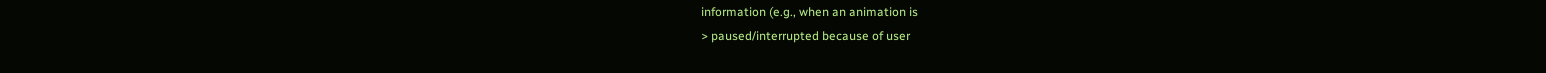information (e.g., when an animation is
> paused/interrupted because of user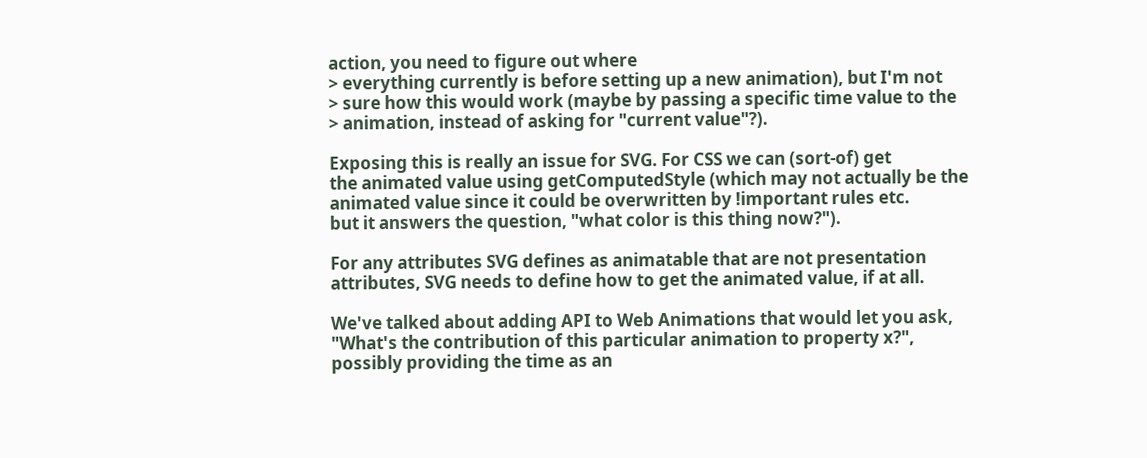action, you need to figure out where
> everything currently is before setting up a new animation), but I'm not
> sure how this would work (maybe by passing a specific time value to the
> animation, instead of asking for "current value"?).

Exposing this is really an issue for SVG. For CSS we can (sort-of) get
the animated value using getComputedStyle (which may not actually be the
animated value since it could be overwritten by !important rules etc.
but it answers the question, "what color is this thing now?").

For any attributes SVG defines as animatable that are not presentation
attributes, SVG needs to define how to get the animated value, if at all.

We've talked about adding API to Web Animations that would let you ask,
"What's the contribution of this particular animation to property x?",
possibly providing the time as an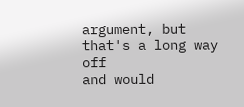argument, but that's a long way off
and would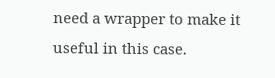need a wrapper to make it useful in this case.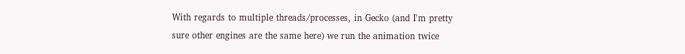With regards to multiple threads/processes, in Gecko (and I'm pretty
sure other engines are the same here) we run the animation twice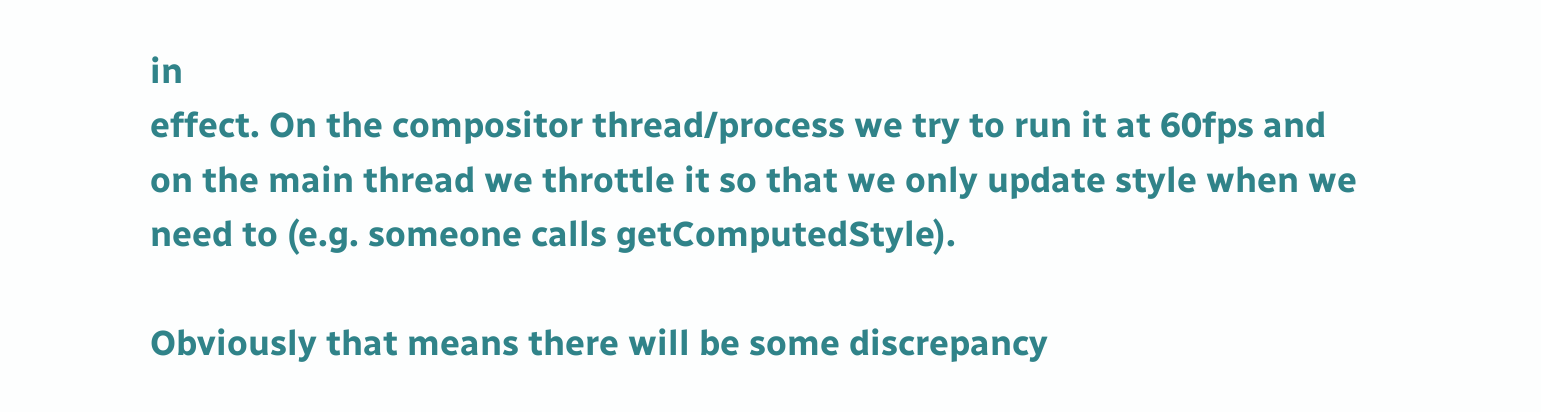in
effect. On the compositor thread/process we try to run it at 60fps and
on the main thread we throttle it so that we only update style when we
need to (e.g. someone calls getComputedStyle).

Obviously that means there will be some discrepancy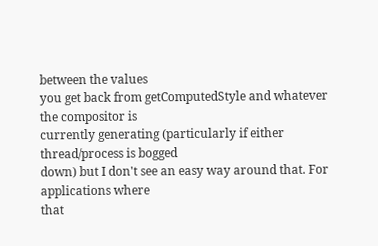between the values
you get back from getComputedStyle and whatever the compositor is
currently generating (particularly if either thread/process is bogged
down) but I don't see an easy way around that. For applications where
that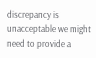discrepancy is unacceptable we might need to provide a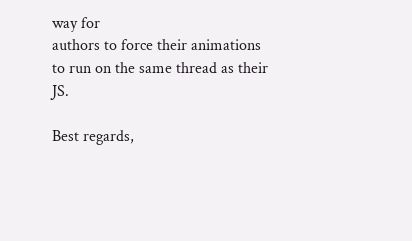way for
authors to force their animations to run on the same thread as their JS.

Best regards,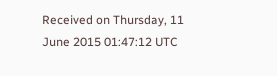Received on Thursday, 11 June 2015 01:47:12 UTC